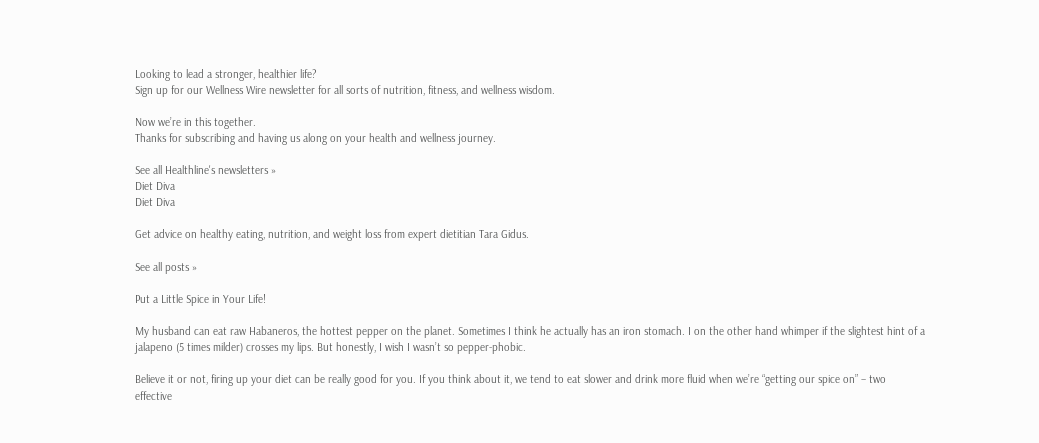Looking to lead a stronger, healthier life?
Sign up for our Wellness Wire newsletter for all sorts of nutrition, fitness, and wellness wisdom.

Now we’re in this together.
Thanks for subscribing and having us along on your health and wellness journey.

See all Healthline's newsletters »
Diet Diva
Diet Diva

Get advice on healthy eating, nutrition, and weight loss from expert dietitian Tara Gidus.

See all posts »

Put a Little Spice in Your Life!

My husband can eat raw Habaneros, the hottest pepper on the planet. Sometimes I think he actually has an iron stomach. I on the other hand whimper if the slightest hint of a jalapeno (5 times milder) crosses my lips. But honestly, I wish I wasn’t so pepper-phobic.

Believe it or not, firing up your diet can be really good for you. If you think about it, we tend to eat slower and drink more fluid when we’re “getting our spice on” – two effective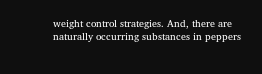weight control strategies. And, there are naturally occurring substances in peppers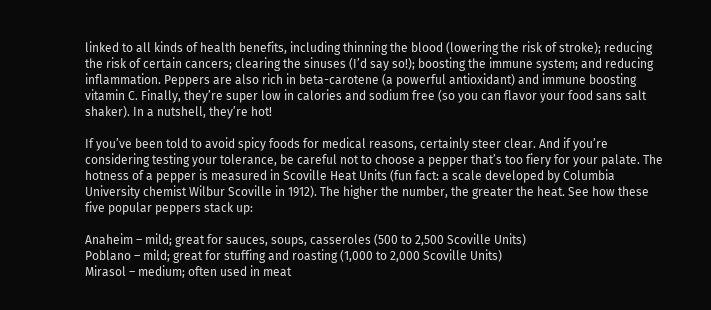linked to all kinds of health benefits, including thinning the blood (lowering the risk of stroke); reducing the risk of certain cancers; clearing the sinuses (I’d say so!); boosting the immune system; and reducing inflammation. Peppers are also rich in beta-carotene (a powerful antioxidant) and immune boosting vitamin C. Finally, they’re super low in calories and sodium free (so you can flavor your food sans salt shaker). In a nutshell, they’re hot!

If you’ve been told to avoid spicy foods for medical reasons, certainly steer clear. And if you’re considering testing your tolerance, be careful not to choose a pepper that’s too fiery for your palate. The hotness of a pepper is measured in Scoville Heat Units (fun fact: a scale developed by Columbia University chemist Wilbur Scoville in 1912). The higher the number, the greater the heat. See how these five popular peppers stack up:

Anaheim – mild; great for sauces, soups, casseroles (500 to 2,500 Scoville Units)
Poblano – mild; great for stuffing and roasting (1,000 to 2,000 Scoville Units)
Mirasol – medium; often used in meat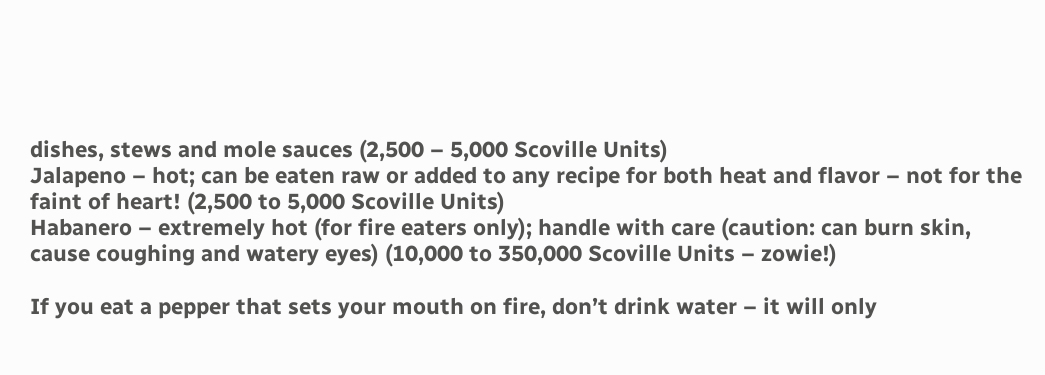dishes, stews and mole sauces (2,500 – 5,000 Scoville Units)
Jalapeno – hot; can be eaten raw or added to any recipe for both heat and flavor – not for the faint of heart! (2,500 to 5,000 Scoville Units)
Habanero – extremely hot (for fire eaters only); handle with care (caution: can burn skin, cause coughing and watery eyes) (10,000 to 350,000 Scoville Units – zowie!)

If you eat a pepper that sets your mouth on fire, don’t drink water – it will only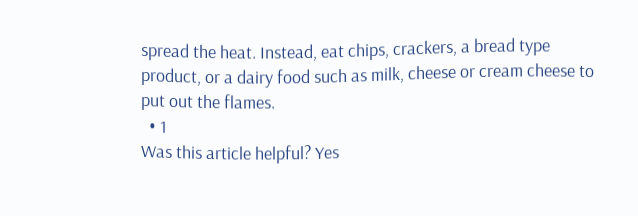spread the heat. Instead, eat chips, crackers, a bread type product, or a dairy food such as milk, cheese or cream cheese to put out the flames.
  • 1
Was this article helpful? Yes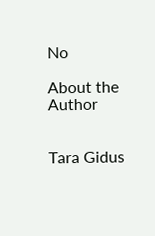No

About the Author


Tara Gidus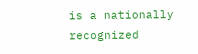is a nationally recognized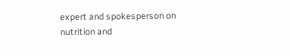expert and spokesperson on nutrition and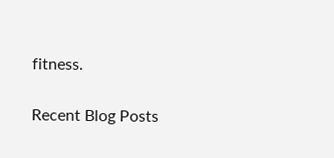fitness.

Recent Blog Posts